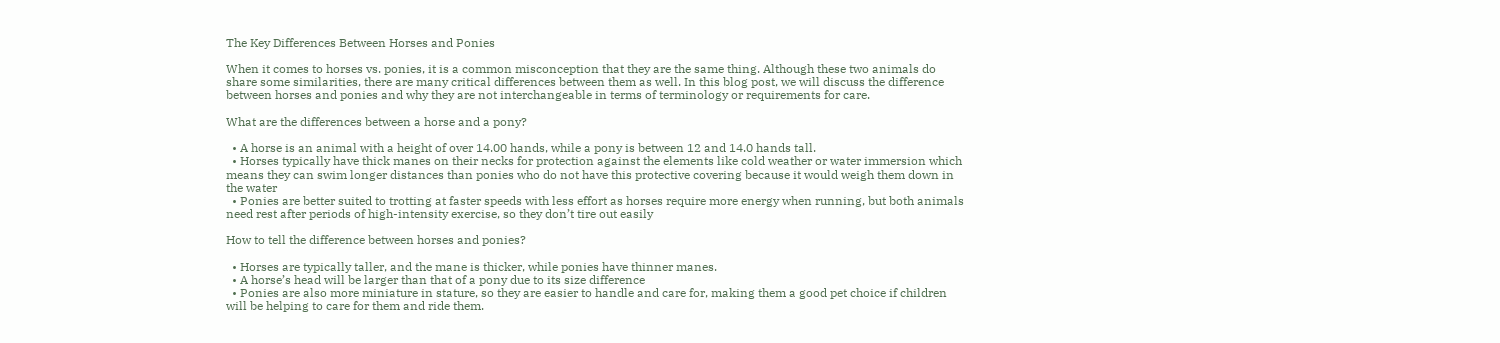The Key Differences Between Horses and Ponies

When it comes to horses vs. ponies, it is a common misconception that they are the same thing. Although these two animals do share some similarities, there are many critical differences between them as well. In this blog post, we will discuss the difference between horses and ponies and why they are not interchangeable in terms of terminology or requirements for care.

What are the differences between a horse and a pony?

  • A horse is an animal with a height of over 14.00 hands, while a pony is between 12 and 14.0 hands tall.
  • Horses typically have thick manes on their necks for protection against the elements like cold weather or water immersion which means they can swim longer distances than ponies who do not have this protective covering because it would weigh them down in the water
  • Ponies are better suited to trotting at faster speeds with less effort as horses require more energy when running, but both animals need rest after periods of high-intensity exercise, so they don’t tire out easily

How to tell the difference between horses and ponies?

  • Horses are typically taller, and the mane is thicker, while ponies have thinner manes.
  • A horse’s head will be larger than that of a pony due to its size difference
  • Ponies are also more miniature in stature, so they are easier to handle and care for, making them a good pet choice if children will be helping to care for them and ride them.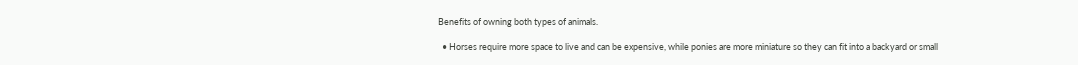Benefits of owning both types of animals.

  • Horses require more space to live and can be expensive, while ponies are more miniature so they can fit into a backyard or small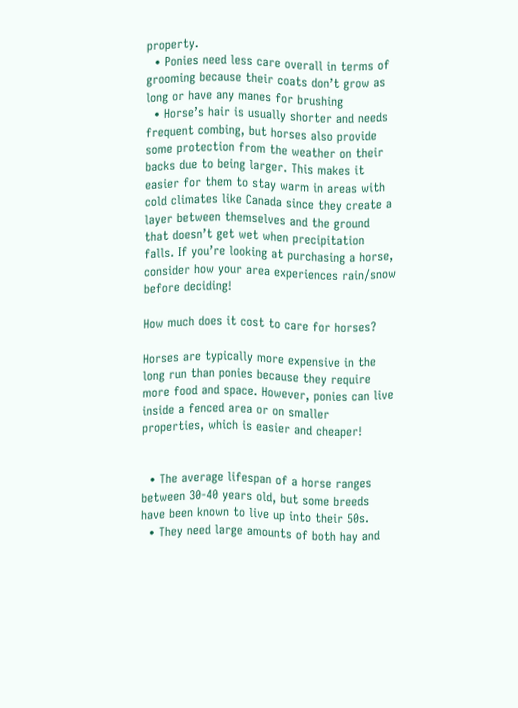property.
  • Ponies need less care overall in terms of grooming because their coats don’t grow as long or have any manes for brushing
  • Horse’s hair is usually shorter and needs frequent combing, but horses also provide some protection from the weather on their backs due to being larger. This makes it easier for them to stay warm in areas with cold climates like Canada since they create a layer between themselves and the ground that doesn’t get wet when precipitation falls. If you’re looking at purchasing a horse, consider how your area experiences rain/snow before deciding!

How much does it cost to care for horses?

Horses are typically more expensive in the long run than ponies because they require more food and space. However, ponies can live inside a fenced area or on smaller properties, which is easier and cheaper!


  • The average lifespan of a horse ranges between 30-40 years old, but some breeds have been known to live up into their 50s.
  • They need large amounts of both hay and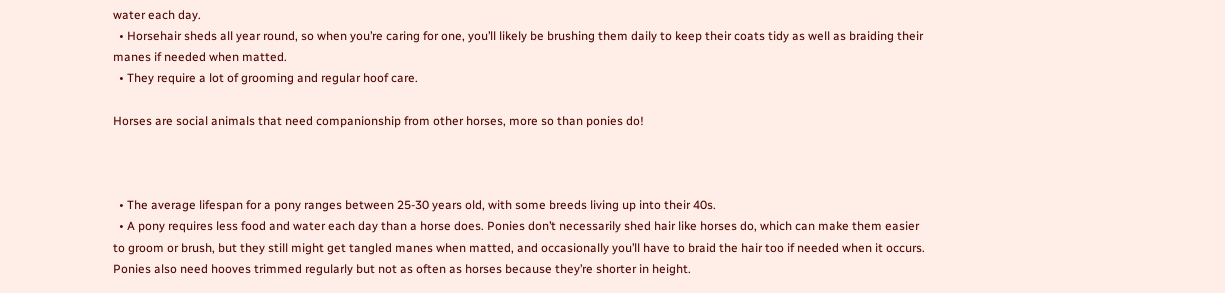water each day.
  • Horsehair sheds all year round, so when you’re caring for one, you’ll likely be brushing them daily to keep their coats tidy as well as braiding their manes if needed when matted.
  • They require a lot of grooming and regular hoof care.

Horses are social animals that need companionship from other horses, more so than ponies do!



  • The average lifespan for a pony ranges between 25-30 years old, with some breeds living up into their 40s.
  • A pony requires less food and water each day than a horse does. Ponies don’t necessarily shed hair like horses do, which can make them easier to groom or brush, but they still might get tangled manes when matted, and occasionally you’ll have to braid the hair too if needed when it occurs. Ponies also need hooves trimmed regularly but not as often as horses because they’re shorter in height.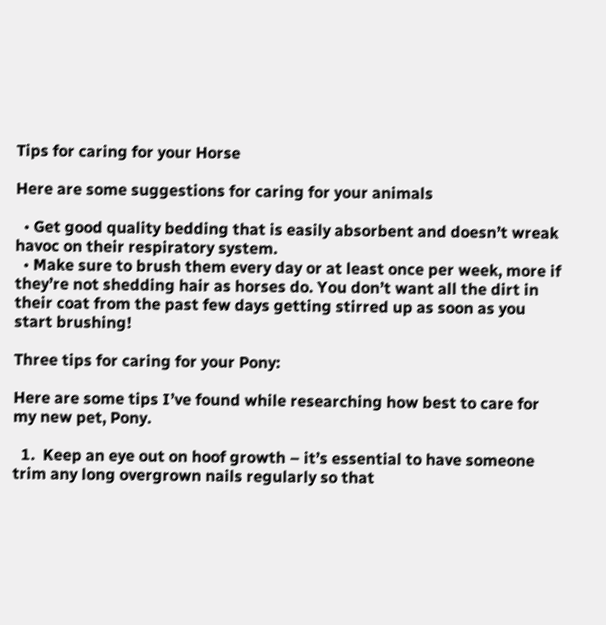Tips for caring for your Horse

Here are some suggestions for caring for your animals

  • Get good quality bedding that is easily absorbent and doesn’t wreak havoc on their respiratory system.
  • Make sure to brush them every day or at least once per week, more if they’re not shedding hair as horses do. You don’t want all the dirt in their coat from the past few days getting stirred up as soon as you start brushing!

Three tips for caring for your Pony:

Here are some tips I’ve found while researching how best to care for my new pet, Pony.

  1.  Keep an eye out on hoof growth – it’s essential to have someone trim any long overgrown nails regularly so that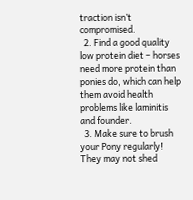traction isn’t compromised.
  2. Find a good quality low protein diet – horses need more protein than ponies do, which can help them avoid health problems like laminitis and founder.
  3. Make sure to brush your Pony regularly! They may not shed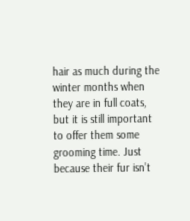hair as much during the winter months when they are in full coats, but it is still important to offer them some grooming time. Just because their fur isn’t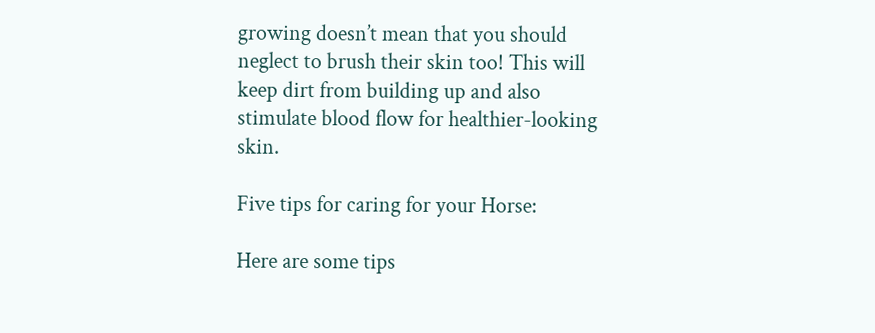growing doesn’t mean that you should neglect to brush their skin too! This will keep dirt from building up and also stimulate blood flow for healthier-looking skin.

Five tips for caring for your Horse:

Here are some tips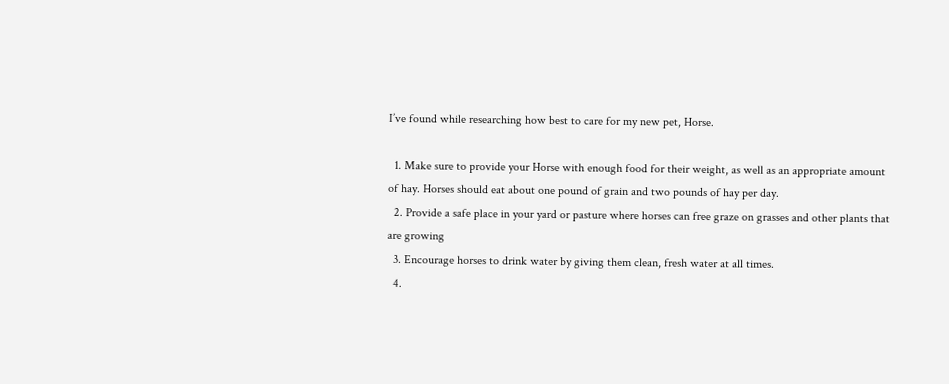I’ve found while researching how best to care for my new pet, Horse.

  1. Make sure to provide your Horse with enough food for their weight, as well as an appropriate amount of hay. Horses should eat about one pound of grain and two pounds of hay per day.
  2. Provide a safe place in your yard or pasture where horses can free graze on grasses and other plants that are growing
  3. Encourage horses to drink water by giving them clean, fresh water at all times.
  4.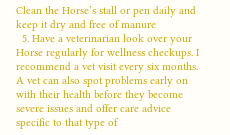Clean the Horse’s stall or pen daily and keep it dry and free of manure
  5. Have a veterinarian look over your Horse regularly for wellness checkups. I recommend a vet visit every six months. A vet can also spot problems early on with their health before they become severe issues and offer care advice specific to that type of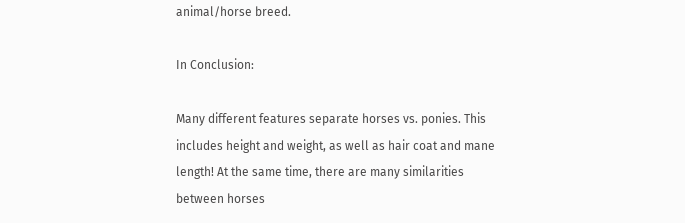animal/horse breed.

In Conclusion:

Many different features separate horses vs. ponies. This includes height and weight, as well as hair coat and mane length! At the same time, there are many similarities between horses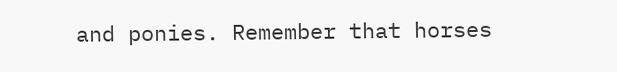and ponies. Remember that horses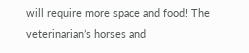will require more space and food! The veterinarian’s horses and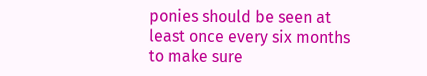ponies should be seen at least once every six months to make sure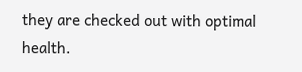they are checked out with optimal health.